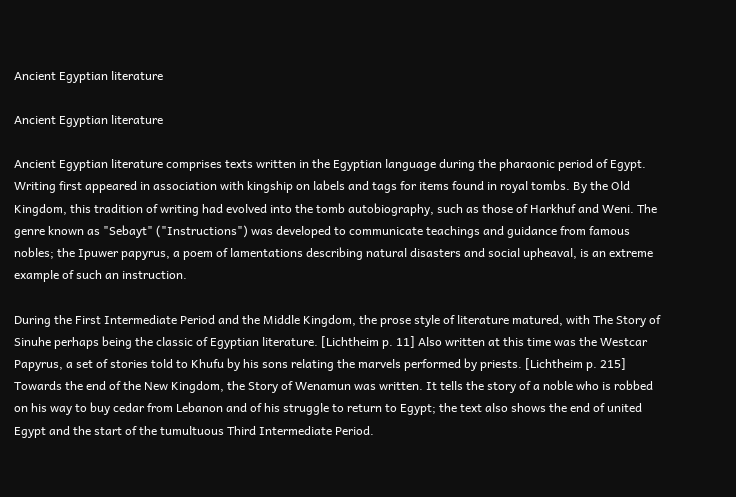Ancient Egyptian literature

Ancient Egyptian literature

Ancient Egyptian literature comprises texts written in the Egyptian language during the pharaonic period of Egypt. Writing first appeared in association with kingship on labels and tags for items found in royal tombs. By the Old Kingdom, this tradition of writing had evolved into the tomb autobiography, such as those of Harkhuf and Weni. The genre known as "Sebayt" ("Instructions") was developed to communicate teachings and guidance from famous nobles; the Ipuwer papyrus, a poem of lamentations describing natural disasters and social upheaval, is an extreme example of such an instruction.

During the First Intermediate Period and the Middle Kingdom, the prose style of literature matured, with The Story of Sinuhe perhaps being the classic of Egyptian literature. [Lichtheim p. 11] Also written at this time was the Westcar Papyrus, a set of stories told to Khufu by his sons relating the marvels performed by priests. [Lichtheim p. 215] Towards the end of the New Kingdom, the Story of Wenamun was written. It tells the story of a noble who is robbed on his way to buy cedar from Lebanon and of his struggle to return to Egypt; the text also shows the end of united Egypt and the start of the tumultuous Third Intermediate Period.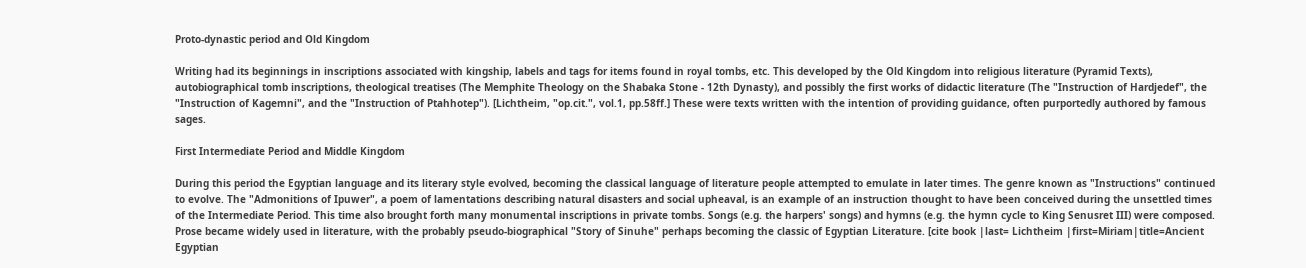Proto-dynastic period and Old Kingdom

Writing had its beginnings in inscriptions associated with kingship, labels and tags for items found in royal tombs, etc. This developed by the Old Kingdom into religious literature (Pyramid Texts), autobiographical tomb inscriptions, theological treatises (The Memphite Theology on the Shabaka Stone - 12th Dynasty), and possibly the first works of didactic literature (The "Instruction of Hardjedef", the "Instruction of Kagemni", and the "Instruction of Ptahhotep"). [Lichtheim, "op.cit.", vol.1, pp.58ff.] These were texts written with the intention of providing guidance, often purportedly authored by famous sages.

First Intermediate Period and Middle Kingdom

During this period the Egyptian language and its literary style evolved, becoming the classical language of literature people attempted to emulate in later times. The genre known as "Instructions" continued to evolve. The "Admonitions of Ipuwer", a poem of lamentations describing natural disasters and social upheaval, is an example of an instruction thought to have been conceived during the unsettled times of the Intermediate Period. This time also brought forth many monumental inscriptions in private tombs. Songs (e.g. the harpers' songs) and hymns (e.g. the hymn cycle to King Senusret III) were composed. Prose became widely used in literature, with the probably pseudo-biographical "Story of Sinuhe" perhaps becoming the classic of Egyptian Literature. [cite book |last= Lichtheim |first=Miriam|title=Ancient Egyptian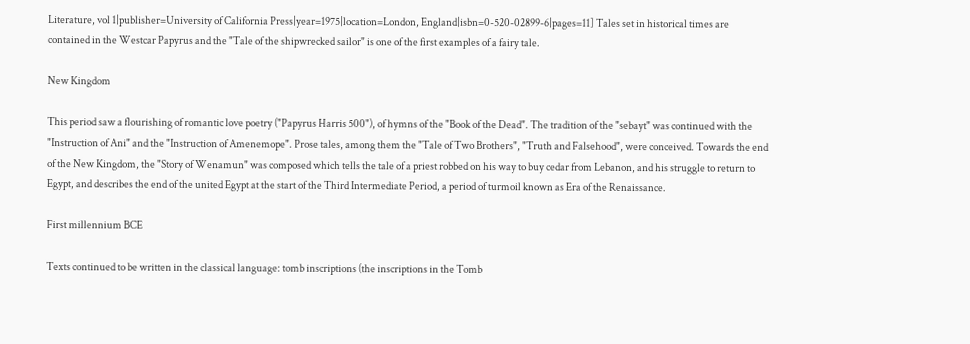Literature, vol 1|publisher=University of California Press|year=1975|location=London, England|isbn=0-520-02899-6|pages=11] Tales set in historical times are contained in the Westcar Papyrus and the "Tale of the shipwrecked sailor" is one of the first examples of a fairy tale.

New Kingdom

This period saw a flourishing of romantic love poetry ("Papyrus Harris 500"), of hymns of the "Book of the Dead". The tradition of the "sebayt" was continued with the "Instruction of Ani" and the "Instruction of Amenemope". Prose tales, among them the "Tale of Two Brothers", "Truth and Falsehood", were conceived. Towards the end of the New Kingdom, the "Story of Wenamun" was composed which tells the tale of a priest robbed on his way to buy cedar from Lebanon, and his struggle to return to Egypt, and describes the end of the united Egypt at the start of the Third Intermediate Period, a period of turmoil known as Era of the Renaissance.

First millennium BCE

Texts continued to be written in the classical language: tomb inscriptions (the inscriptions in the Tomb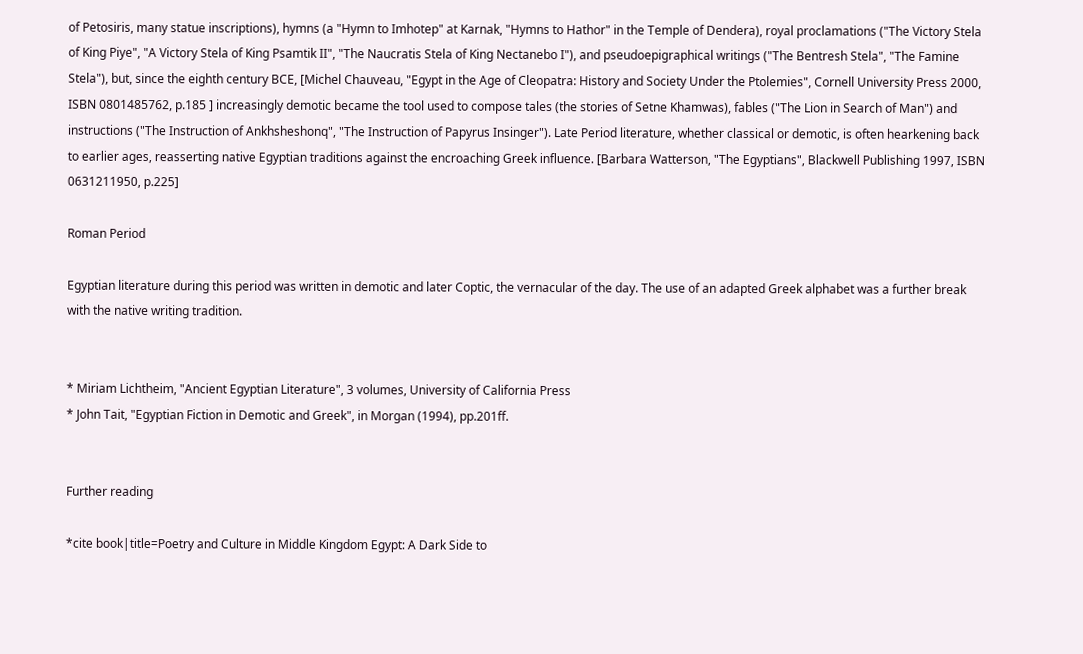of Petosiris, many statue inscriptions), hymns (a "Hymn to Imhotep" at Karnak, "Hymns to Hathor" in the Temple of Dendera), royal proclamations ("The Victory Stela of King Piye", "A Victory Stela of King Psamtik II", "The Naucratis Stela of King Nectanebo I"), and pseudoepigraphical writings ("The Bentresh Stela", "The Famine Stela"), but, since the eighth century BCE, [Michel Chauveau, "Egypt in the Age of Cleopatra: History and Society Under the Ptolemies", Cornell University Press 2000, ISBN 0801485762, p.185 ] increasingly demotic became the tool used to compose tales (the stories of Setne Khamwas), fables ("The Lion in Search of Man") and instructions ("The Instruction of Ankhsheshonq", "The Instruction of Papyrus Insinger"). Late Period literature, whether classical or demotic, is often hearkening back to earlier ages, reasserting native Egyptian traditions against the encroaching Greek influence. [Barbara Watterson, "The Egyptians", Blackwell Publishing 1997, ISBN 0631211950, p.225]

Roman Period

Egyptian literature during this period was written in demotic and later Coptic, the vernacular of the day. The use of an adapted Greek alphabet was a further break with the native writing tradition.


* Miriam Lichtheim, "Ancient Egyptian Literature", 3 volumes, University of California Press
* John Tait, "Egyptian Fiction in Demotic and Greek", in Morgan (1994), pp.201ff.


Further reading

*cite book|title=Poetry and Culture in Middle Kingdom Egypt: A Dark Side to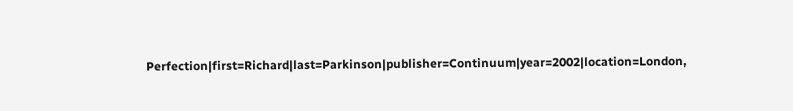Perfection|first=Richard|last=Parkinson|publisher=Continuum|year=2002|location=London,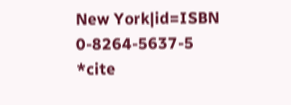New York|id=ISBN 0-8264-5637-5
*cite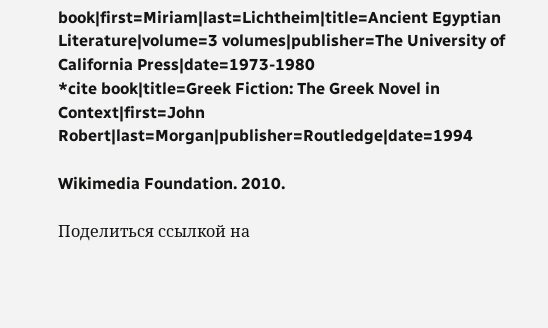book|first=Miriam|last=Lichtheim|title=Ancient Egyptian Literature|volume=3 volumes|publisher=The University of California Press|date=1973-1980
*cite book|title=Greek Fiction: The Greek Novel in Context|first=John Robert|last=Morgan|publisher=Routledge|date=1994

Wikimedia Foundation. 2010.

Поделиться ссылкой на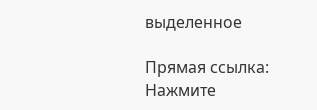выделенное

Прямая ссылка:
Нажмите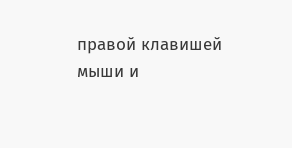правой клавишей мыши и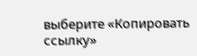выберите «Копировать ссылку»